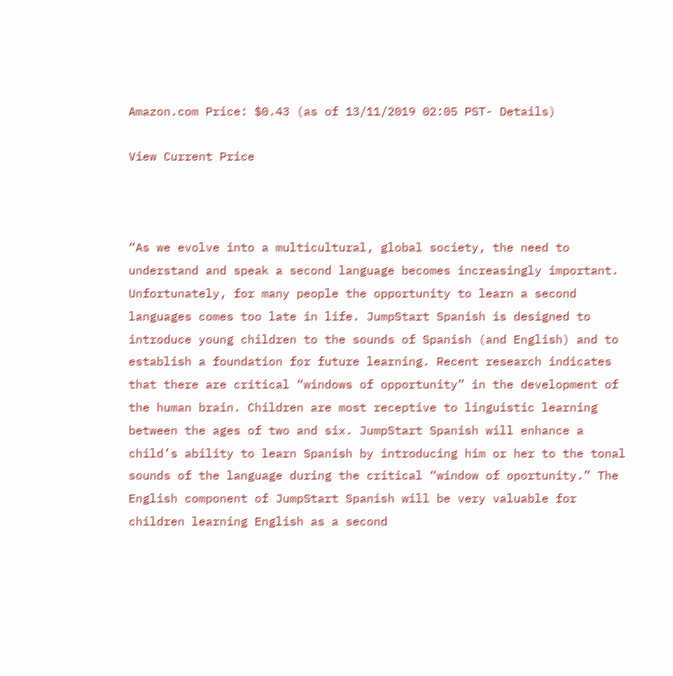Amazon.com Price: $0.43 (as of 13/11/2019 02:05 PST- Details)

View Current Price



“As we evolve into a multicultural, global society, the need to understand and speak a second language becomes increasingly important. Unfortunately, for many people the opportunity to learn a second languages comes too late in life. JumpStart Spanish is designed to introduce young children to the sounds of Spanish (and English) and to establish a foundation for future learning. Recent research indicates that there are critical “windows of opportunity” in the development of the human brain. Children are most receptive to linguistic learning between the ages of two and six. JumpStart Spanish will enhance a child’s ability to learn Spanish by introducing him or her to the tonal sounds of the language during the critical “window of oportunity.” The English component of JumpStart Spanish will be very valuable for children learning English as a second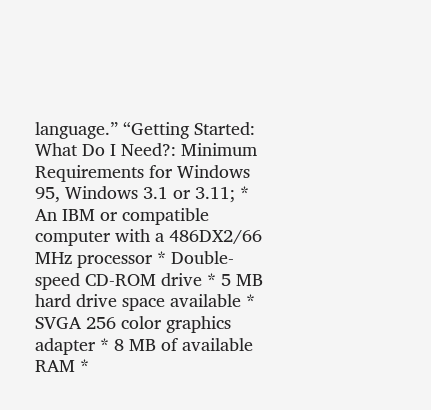language.” “Getting Started: What Do I Need?: Minimum Requirements for Windows 95, Windows 3.1 or 3.11; * An IBM or compatible computer with a 486DX2/66 MHz processor * Double-speed CD-ROM drive * 5 MB hard drive space available * SVGA 256 color graphics adapter * 8 MB of available RAM *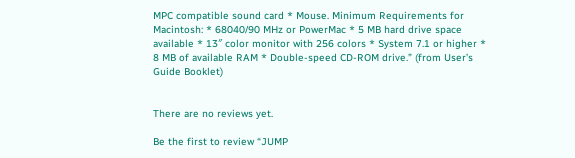MPC compatible sound card * Mouse. Minimum Requirements for Macintosh: * 68040/90 MHz or PowerMac * 5 MB hard drive space available * 13″ color monitor with 256 colors * System 7.1 or higher * 8 MB of available RAM * Double-speed CD-ROM drive.” (from User’s Guide Booklet)


There are no reviews yet.

Be the first to review “JUMP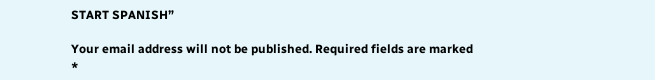START SPANISH”

Your email address will not be published. Required fields are marked *